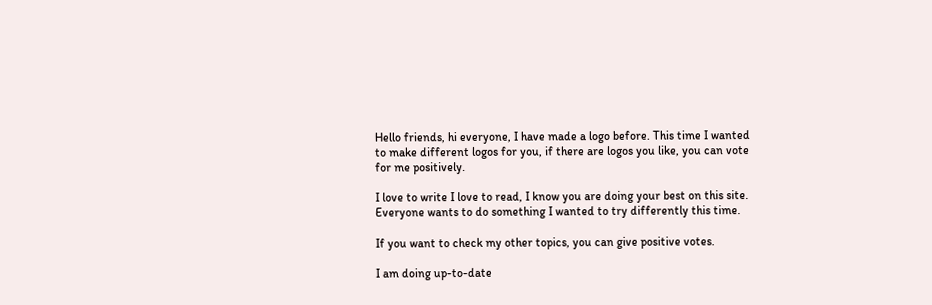Hello friends, hi everyone, I have made a logo before. This time I wanted to make different logos for you, if there are logos you like, you can vote for me positively.

I love to write I love to read, I know you are doing your best on this site. Everyone wants to do something I wanted to try differently this time.

If you want to check my other topics, you can give positive votes.

I am doing up-to-date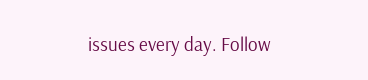issues every day. Follow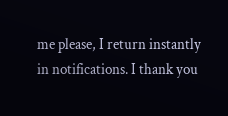me please, I return instantly in notifications. I thank you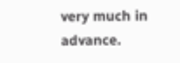very much in advance.